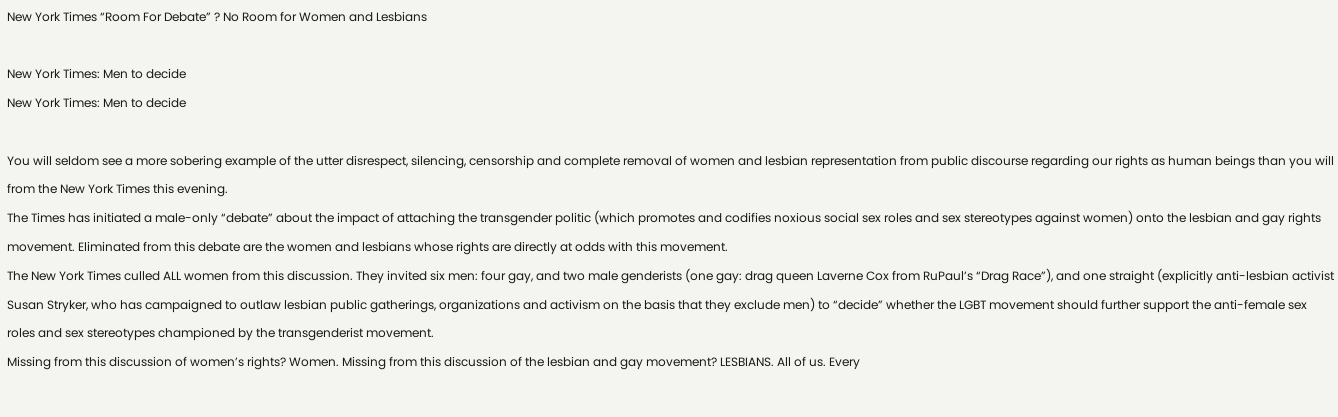New York Times “Room For Debate” ? No Room for Women and Lesbians

New York Times: Men to decide
New York Times: Men to decide

You will seldom see a more sobering example of the utter disrespect, silencing, censorship and complete removal of women and lesbian representation from public discourse regarding our rights as human beings than you will from the New York Times this evening.
The Times has initiated a male-only “debate” about the impact of attaching the transgender politic (which promotes and codifies noxious social sex roles and sex stereotypes against women) onto the lesbian and gay rights movement. Eliminated from this debate are the women and lesbians whose rights are directly at odds with this movement.
The New York Times culled ALL women from this discussion. They invited six men: four gay, and two male genderists (one gay: drag queen Laverne Cox from RuPaul’s “Drag Race”), and one straight (explicitly anti-lesbian activist Susan Stryker, who has campaigned to outlaw lesbian public gatherings, organizations and activism on the basis that they exclude men) to “decide” whether the LGBT movement should further support the anti-female sex roles and sex stereotypes championed by the transgenderist movement.
Missing from this discussion of women’s rights? Women. Missing from this discussion of the lesbian and gay movement? LESBIANS. All of us. Every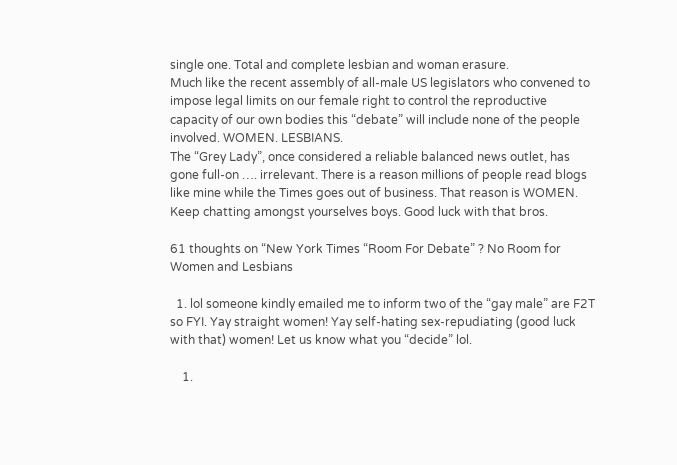single one. Total and complete lesbian and woman erasure.
Much like the recent assembly of all-male US legislators who convened to impose legal limits on our female right to control the reproductive capacity of our own bodies this “debate” will include none of the people involved. WOMEN. LESBIANS.
The “Grey Lady”, once considered a reliable balanced news outlet, has gone full-on …. irrelevant. There is a reason millions of people read blogs like mine while the Times goes out of business. That reason is WOMEN. Keep chatting amongst yourselves boys. Good luck with that bros.

61 thoughts on “New York Times “Room For Debate” ? No Room for Women and Lesbians

  1. lol someone kindly emailed me to inform two of the “gay male” are F2T so FYI. Yay straight women! Yay self-hating sex-repudiating (good luck with that) women! Let us know what you “decide” lol.

    1.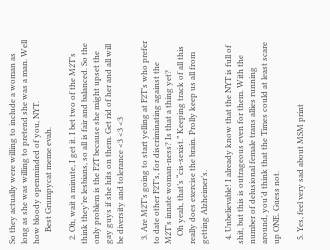So they actually were willing to include a woman as long as she was willing to pretend she was a man. Well how bloody openminded of you, NYT.
      Best Grumpycat meme evah.

  2. Oh, wait a minute, I get it. I bet two of the M2T’s think they’re lesbians, so all is fair and balanced. So the only problem is the F2T because she might upset the gay guys if she hits on them. Get rid of her and all will be diversity and tolerance <3 <3 <3

  3. Are M2T’s going to start yelling at F2T’s who prefer to date other F2T’s, for discriminating against the M2T’s innate woman-ness? Is that a thing yet?
    Oh yeah, that’s “cis-sexist.” Keeping track of all this really does exercise the brain. Prolly keep us all from getting Alzheimer’s.

  4. Unbelievable! I already know that the NYT is full of shit, but this is outrageous even for them. With the number of delusional female trans allies running around, you’d think that the Times could at least scare up ONE. Guess not.

  5. Yes, feel very sad about MSM print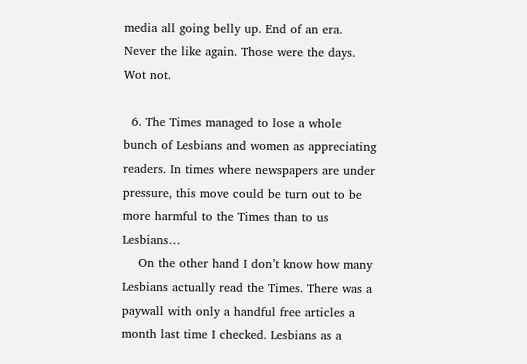media all going belly up. End of an era. Never the like again. Those were the days. Wot not.

  6. The Times managed to lose a whole bunch of Lesbians and women as appreciating readers. In times where newspapers are under pressure, this move could be turn out to be more harmful to the Times than to us Lesbians…
    On the other hand I don’t know how many Lesbians actually read the Times. There was a paywall with only a handful free articles a month last time I checked. Lesbians as a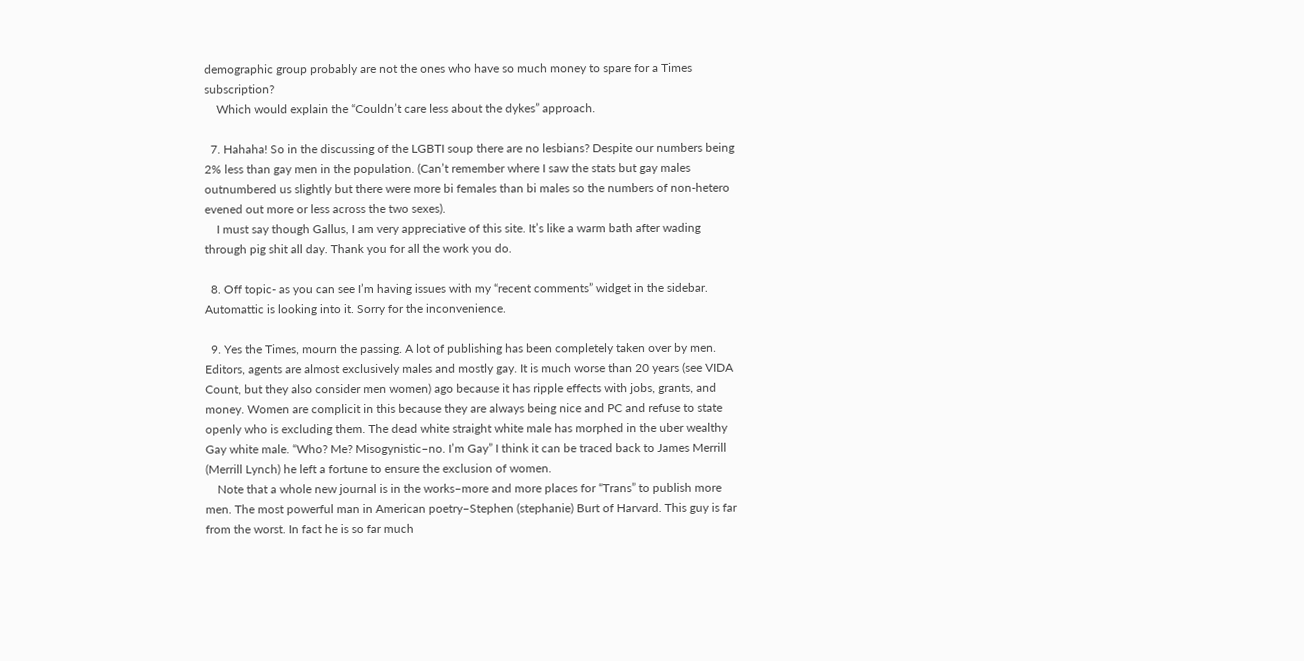demographic group probably are not the ones who have so much money to spare for a Times subscription?
    Which would explain the “Couldn’t care less about the dykes” approach.

  7. Hahaha! So in the discussing of the LGBTI soup there are no lesbians? Despite our numbers being 2% less than gay men in the population. (Can’t remember where I saw the stats but gay males outnumbered us slightly but there were more bi females than bi males so the numbers of non-hetero evened out more or less across the two sexes).
    I must say though Gallus, I am very appreciative of this site. It’s like a warm bath after wading through pig shit all day. Thank you for all the work you do.

  8. Off topic- as you can see I’m having issues with my “recent comments” widget in the sidebar. Automattic is looking into it. Sorry for the inconvenience.

  9. Yes the Times, mourn the passing. A lot of publishing has been completely taken over by men. Editors, agents are almost exclusively males and mostly gay. It is much worse than 20 years (see VIDA Count, but they also consider men women) ago because it has ripple effects with jobs, grants, and money. Women are complicit in this because they are always being nice and PC and refuse to state openly who is excluding them. The dead white straight white male has morphed in the uber wealthy Gay white male. “Who? Me? Misogynistic–no. I’m Gay” I think it can be traced back to James Merrill (Merrill Lynch) he left a fortune to ensure the exclusion of women.
    Note that a whole new journal is in the works–more and more places for “Trans” to publish more men. The most powerful man in American poetry–Stephen (stephanie) Burt of Harvard. This guy is far from the worst. In fact he is so far much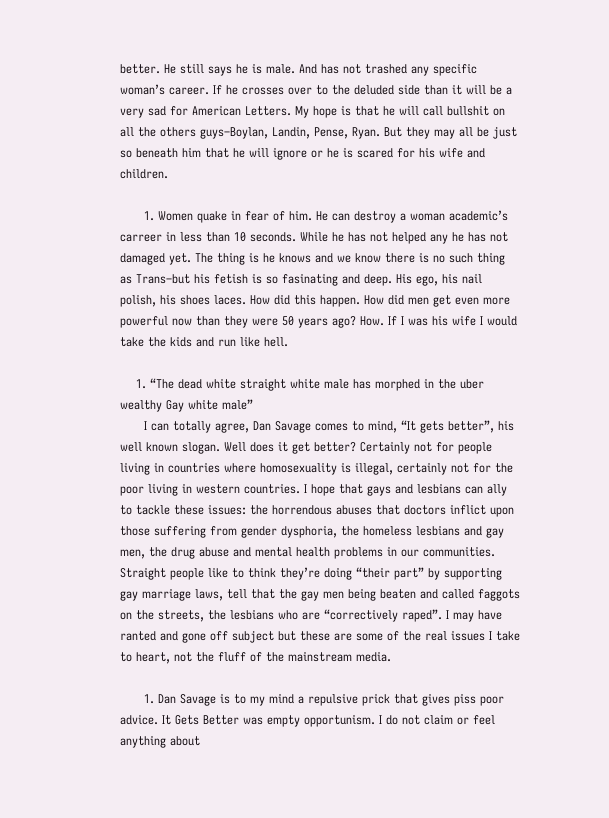better. He still says he is male. And has not trashed any specific woman’s career. If he crosses over to the deluded side than it will be a very sad for American Letters. My hope is that he will call bullshit on all the others guys–Boylan, Landin, Pense, Ryan. But they may all be just so beneath him that he will ignore or he is scared for his wife and children.

      1. Women quake in fear of him. He can destroy a woman academic’s carreer in less than 10 seconds. While he has not helped any he has not damaged yet. The thing is he knows and we know there is no such thing as Trans–but his fetish is so fasinating and deep. His ego, his nail polish, his shoes laces. How did this happen. How did men get even more powerful now than they were 50 years ago? How. If I was his wife I would take the kids and run like hell.

    1. “The dead white straight white male has morphed in the uber wealthy Gay white male”
      I can totally agree, Dan Savage comes to mind, “It gets better”, his well known slogan. Well does it get better? Certainly not for people living in countries where homosexuality is illegal, certainly not for the poor living in western countries. I hope that gays and lesbians can ally to tackle these issues: the horrendous abuses that doctors inflict upon those suffering from gender dysphoria, the homeless lesbians and gay men, the drug abuse and mental health problems in our communities. Straight people like to think they’re doing “their part” by supporting gay marriage laws, tell that the gay men being beaten and called faggots on the streets, the lesbians who are “correctively raped”. I may have ranted and gone off subject but these are some of the real issues I take to heart, not the fluff of the mainstream media.

      1. Dan Savage is to my mind a repulsive prick that gives piss poor advice. It Gets Better was empty opportunism. I do not claim or feel anything about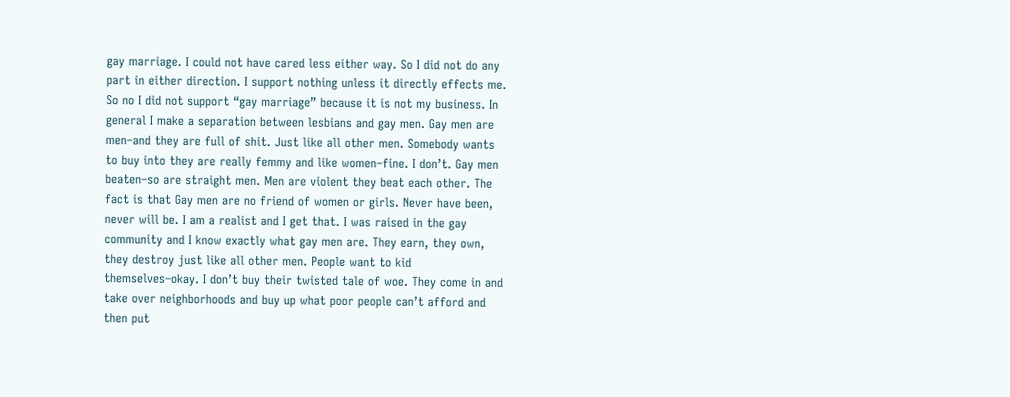gay marriage. I could not have cared less either way. So I did not do any part in either direction. I support nothing unless it directly effects me. So no I did not support “gay marriage” because it is not my business. In general I make a separation between lesbians and gay men. Gay men are men–and they are full of shit. Just like all other men. Somebody wants to buy into they are really femmy and like women–fine. I don’t. Gay men beaten–so are straight men. Men are violent they beat each other. The fact is that Gay men are no friend of women or girls. Never have been, never will be. I am a realist and I get that. I was raised in the gay community and I know exactly what gay men are. They earn, they own, they destroy just like all other men. People want to kid themselves–okay. I don’t buy their twisted tale of woe. They come in and take over neighborhoods and buy up what poor people can’t afford and then put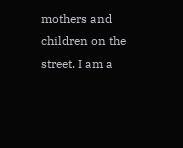mothers and children on the street. I am a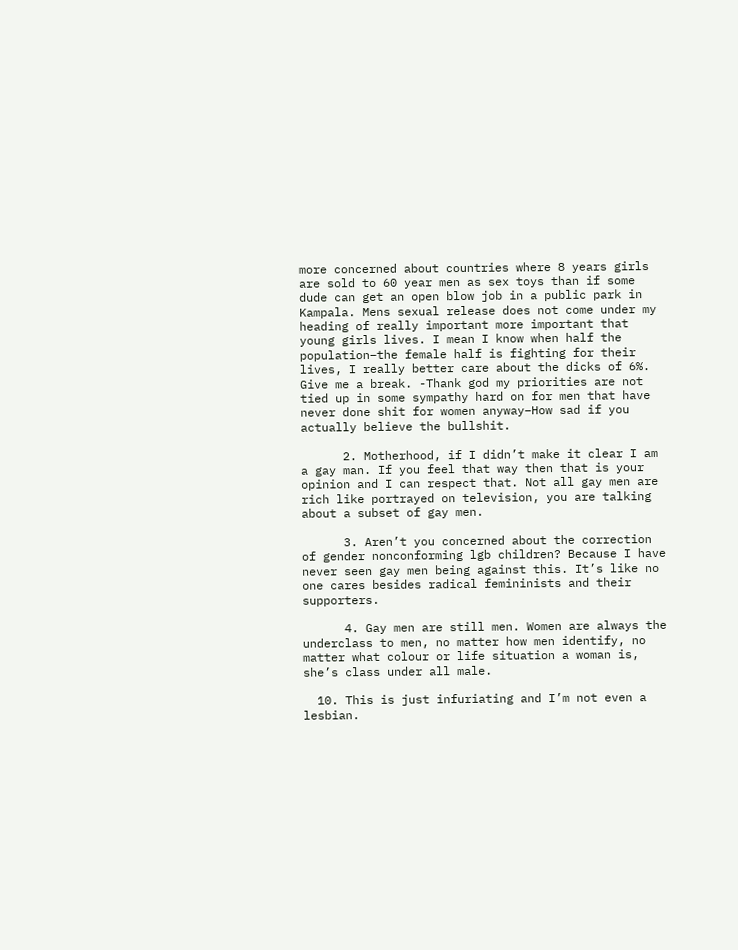more concerned about countries where 8 years girls are sold to 60 year men as sex toys than if some dude can get an open blow job in a public park in Kampala. Mens sexual release does not come under my heading of really important more important that young girls lives. I mean I know when half the population–the female half is fighting for their lives, I really better care about the dicks of 6%. Give me a break. -Thank god my priorities are not tied up in some sympathy hard on for men that have never done shit for women anyway–How sad if you actually believe the bullshit.

      2. Motherhood, if I didn’t make it clear I am a gay man. If you feel that way then that is your opinion and I can respect that. Not all gay men are rich like portrayed on television, you are talking about a subset of gay men.

      3. Aren’t you concerned about the correction of gender nonconforming lgb children? Because I have never seen gay men being against this. It’s like no one cares besides radical femininists and their supporters.

      4. Gay men are still men. Women are always the underclass to men, no matter how men identify, no matter what colour or life situation a woman is, she’s class under all male.

  10. This is just infuriating and I’m not even a lesbian.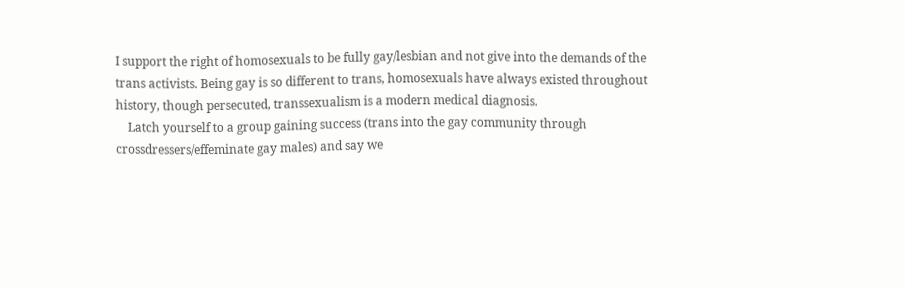I support the right of homosexuals to be fully gay/lesbian and not give into the demands of the trans activists. Being gay is so different to trans, homosexuals have always existed throughout history, though persecuted, transsexualism is a modern medical diagnosis.
    Latch yourself to a group gaining success (trans into the gay community through crossdressers/effeminate gay males) and say we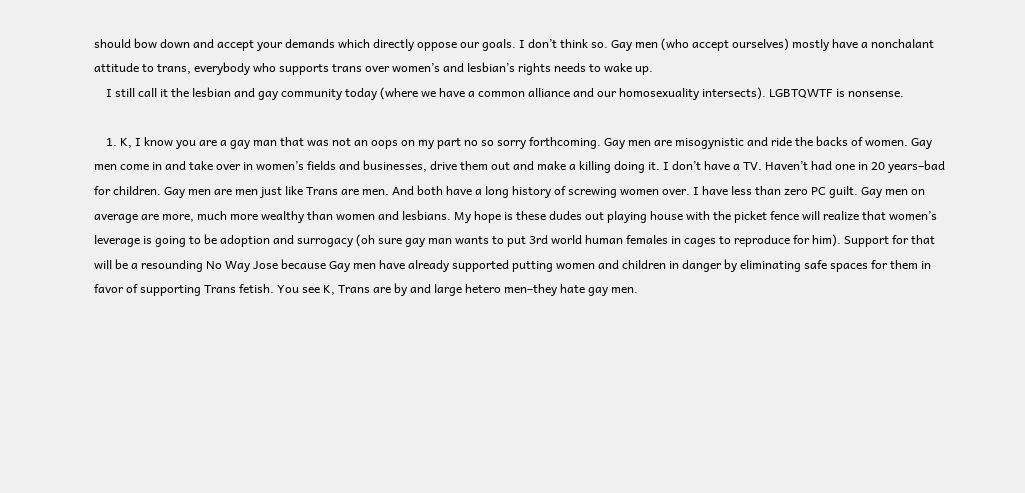should bow down and accept your demands which directly oppose our goals. I don’t think so. Gay men (who accept ourselves) mostly have a nonchalant attitude to trans, everybody who supports trans over women’s and lesbian’s rights needs to wake up.
    I still call it the lesbian and gay community today (where we have a common alliance and our homosexuality intersects). LGBTQWTF is nonsense.

    1. K, I know you are a gay man that was not an oops on my part no so sorry forthcoming. Gay men are misogynistic and ride the backs of women. Gay men come in and take over in women’s fields and businesses, drive them out and make a killing doing it. I don’t have a TV. Haven’t had one in 20 years–bad for children. Gay men are men just like Trans are men. And both have a long history of screwing women over. I have less than zero PC guilt. Gay men on average are more, much more wealthy than women and lesbians. My hope is these dudes out playing house with the picket fence will realize that women’s leverage is going to be adoption and surrogacy (oh sure gay man wants to put 3rd world human females in cages to reproduce for him). Support for that will be a resounding No Way Jose because Gay men have already supported putting women and children in danger by eliminating safe spaces for them in favor of supporting Trans fetish. You see K, Trans are by and large hetero men–they hate gay men.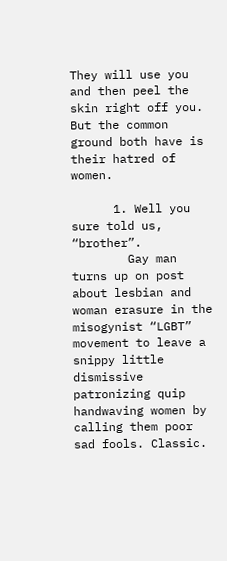They will use you and then peel the skin right off you. But the common ground both have is their hatred of women.

      1. Well you sure told us, “brother”.
        Gay man turns up on post about lesbian and woman erasure in the misogynist “LGBT” movement to leave a snippy little dismissive patronizing quip handwaving women by calling them poor sad fools. Classic.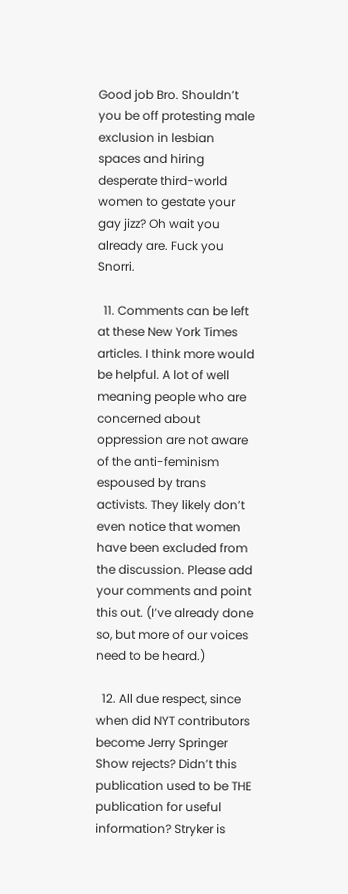Good job Bro. Shouldn’t you be off protesting male exclusion in lesbian spaces and hiring desperate third-world women to gestate your gay jizz? Oh wait you already are. Fuck you Snorri.

  11. Comments can be left at these New York Times articles. I think more would be helpful. A lot of well meaning people who are concerned about oppression are not aware of the anti-feminism espoused by trans activists. They likely don’t even notice that women have been excluded from the discussion. Please add your comments and point this out. (I’ve already done so, but more of our voices need to be heard.)

  12. All due respect, since when did NYT contributors become Jerry Springer Show rejects? Didn’t this publication used to be THE publication for useful information? Stryker is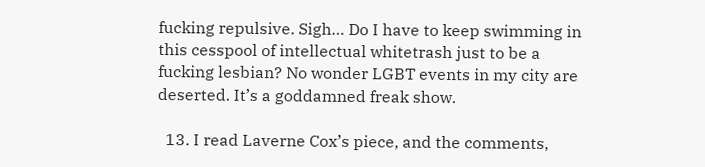fucking repulsive. Sigh… Do I have to keep swimming in this cesspool of intellectual whitetrash just to be a fucking lesbian? No wonder LGBT events in my city are deserted. It’s a goddamned freak show.

  13. I read Laverne Cox’s piece, and the comments,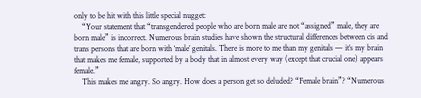only to be hit with this little special nugget:
    “Your statement that “transgendered people who are born male are not “assigned” male, they are born male” is incorrect. Numerous brain studies have shown the structural differences between cis and trans persons that are born with ‘male’ genitals. There is more to me than my genitals — it’s my brain that makes me female, supported by a body that in almost every way (except that crucial one) appears female.”
    This makes me angry. So angry. How does a person get so deluded? “Female brain”? “Numerous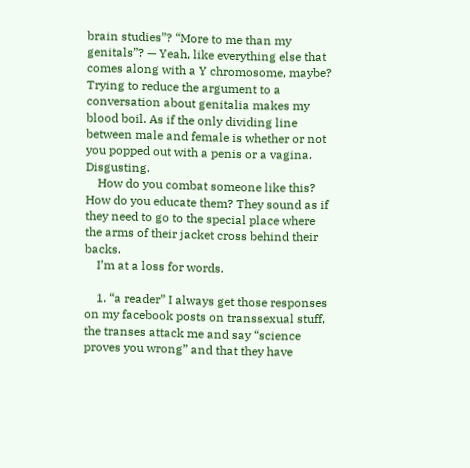brain studies”? “More to me than my genitals”? — Yeah, like everything else that comes along with a Y chromosome, maybe? Trying to reduce the argument to a conversation about genitalia makes my blood boil. As if the only dividing line between male and female is whether or not you popped out with a penis or a vagina. Disgusting.
    How do you combat someone like this? How do you educate them? They sound as if they need to go to the special place where the arms of their jacket cross behind their backs.
    I’m at a loss for words.

    1. “a reader” I always get those responses on my facebook posts on transsexual stuff, the transes attack me and say “science proves you wrong” and that they have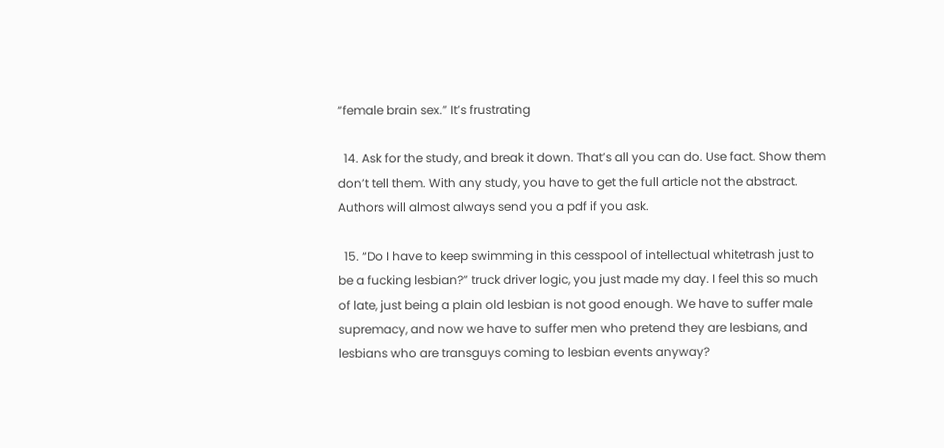“female brain sex.” It’s frustrating

  14. Ask for the study, and break it down. That’s all you can do. Use fact. Show them don’t tell them. With any study, you have to get the full article not the abstract. Authors will almost always send you a pdf if you ask.

  15. “Do I have to keep swimming in this cesspool of intellectual whitetrash just to be a fucking lesbian?” truck driver logic, you just made my day. I feel this so much of late, just being a plain old lesbian is not good enough. We have to suffer male supremacy, and now we have to suffer men who pretend they are lesbians, and lesbians who are transguys coming to lesbian events anyway?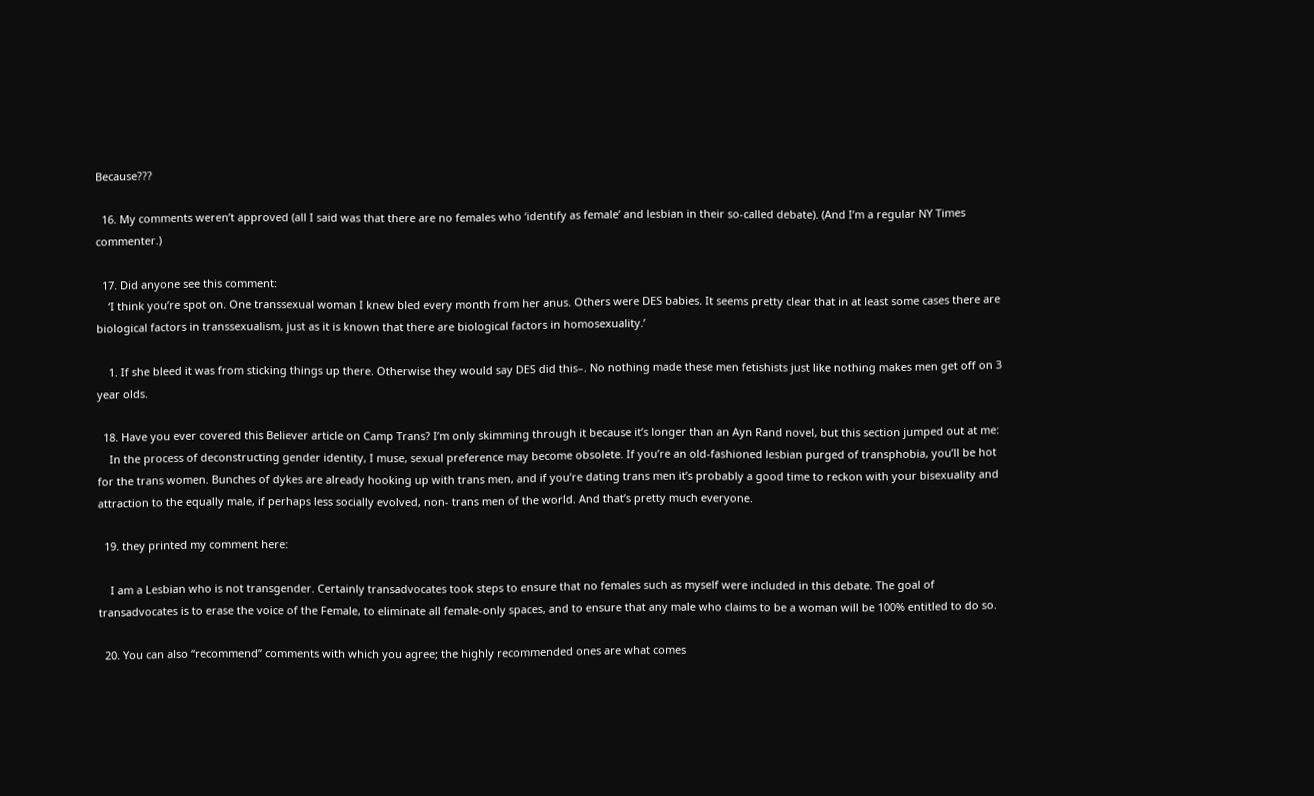Because???

  16. My comments weren’t approved (all I said was that there are no females who ‘identify as female’ and lesbian in their so-called debate). (And I’m a regular NY Times commenter.)

  17. Did anyone see this comment:
    ‘I think you’re spot on. One transsexual woman I knew bled every month from her anus. Others were DES babies. It seems pretty clear that in at least some cases there are biological factors in transsexualism, just as it is known that there are biological factors in homosexuality.’

    1. If she bleed it was from sticking things up there. Otherwise they would say DES did this–. No nothing made these men fetishists just like nothing makes men get off on 3 year olds.

  18. Have you ever covered this Believer article on Camp Trans? I’m only skimming through it because it’s longer than an Ayn Rand novel, but this section jumped out at me:
    In the process of deconstructing gender identity, I muse, sexual preference may become obsolete. If you’re an old-fashioned lesbian purged of transphobia, you’ll be hot for the trans women. Bunches of dykes are already hooking up with trans men, and if you’re dating trans men it’s probably a good time to reckon with your bisexuality and attraction to the equally male, if perhaps less socially evolved, non- trans men of the world. And that’s pretty much everyone.

  19. they printed my comment here:

    I am a Lesbian who is not transgender. Certainly transadvocates took steps to ensure that no females such as myself were included in this debate. The goal of transadvocates is to erase the voice of the Female, to eliminate all female-only spaces, and to ensure that any male who claims to be a woman will be 100% entitled to do so.

  20. You can also “recommend” comments with which you agree; the highly recommended ones are what comes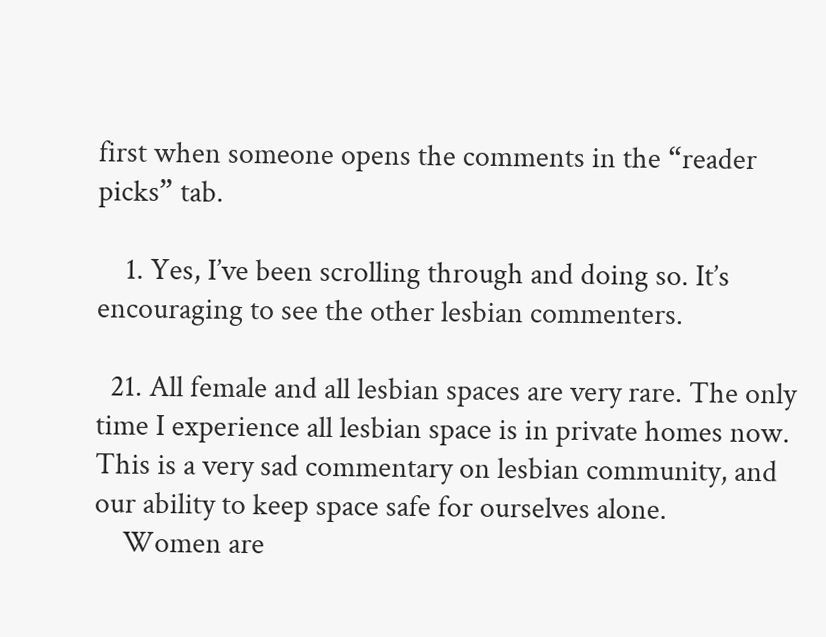first when someone opens the comments in the “reader picks” tab.

    1. Yes, I’ve been scrolling through and doing so. It’s encouraging to see the other lesbian commenters.

  21. All female and all lesbian spaces are very rare. The only time I experience all lesbian space is in private homes now. This is a very sad commentary on lesbian community, and our ability to keep space safe for ourselves alone.
    Women are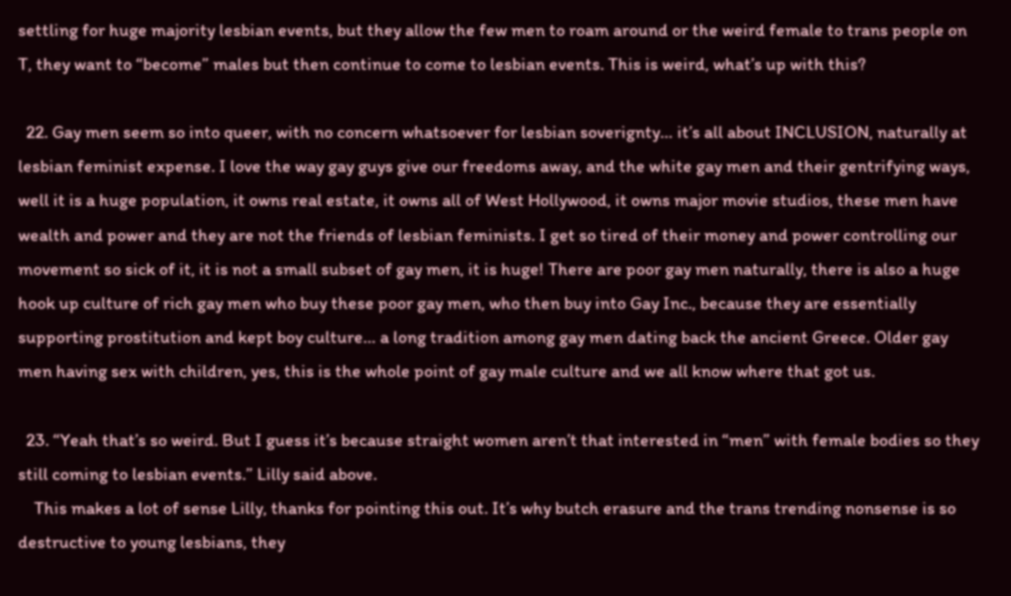settling for huge majority lesbian events, but they allow the few men to roam around or the weird female to trans people on T, they want to “become” males but then continue to come to lesbian events. This is weird, what’s up with this?

  22. Gay men seem so into queer, with no concern whatsoever for lesbian soverignty… it’s all about INCLUSION, naturally at lesbian feminist expense. I love the way gay guys give our freedoms away, and the white gay men and their gentrifying ways, well it is a huge population, it owns real estate, it owns all of West Hollywood, it owns major movie studios, these men have wealth and power and they are not the friends of lesbian feminists. I get so tired of their money and power controlling our movement so sick of it, it is not a small subset of gay men, it is huge! There are poor gay men naturally, there is also a huge hook up culture of rich gay men who buy these poor gay men, who then buy into Gay Inc., because they are essentially supporting prostitution and kept boy culture… a long tradition among gay men dating back the ancient Greece. Older gay men having sex with children, yes, this is the whole point of gay male culture and we all know where that got us.

  23. “Yeah that’s so weird. But I guess it’s because straight women aren’t that interested in “men” with female bodies so they still coming to lesbian events.” Lilly said above.
    This makes a lot of sense Lilly, thanks for pointing this out. It’s why butch erasure and the trans trending nonsense is so destructive to young lesbians, they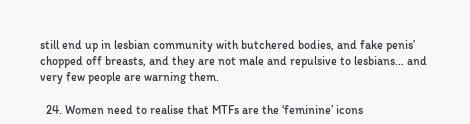still end up in lesbian community with butchered bodies, and fake penis’ chopped off breasts, and they are not male and repulsive to lesbians… and very few people are warning them.

  24. Women need to realise that MTFs are the ‘feminine’ icons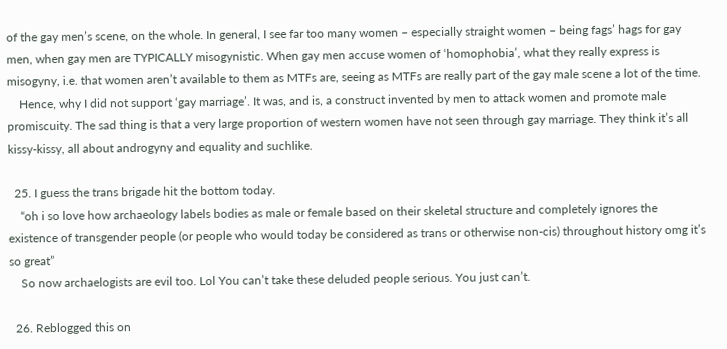of the gay men’s scene, on the whole. In general, I see far too many women – especially straight women – being fags’ hags for gay men, when gay men are TYPICALLY misogynistic. When gay men accuse women of ‘homophobia’, what they really express is misogyny, i.e. that women aren’t available to them as MTFs are, seeing as MTFs are really part of the gay male scene a lot of the time.
    Hence, why I did not support ‘gay marriage’. It was, and is, a construct invented by men to attack women and promote male promiscuity. The sad thing is that a very large proportion of western women have not seen through gay marriage. They think it’s all kissy-kissy, all about androgyny and equality and suchlike.

  25. I guess the trans brigade hit the bottom today.
    “oh i so love how archaeology labels bodies as male or female based on their skeletal structure and completely ignores the existence of transgender people (or people who would today be considered as trans or otherwise non-cis) throughout history omg it’s so great”
    So now archaelogists are evil too. Lol You can’t take these deluded people serious. You just can’t.

  26. Reblogged this on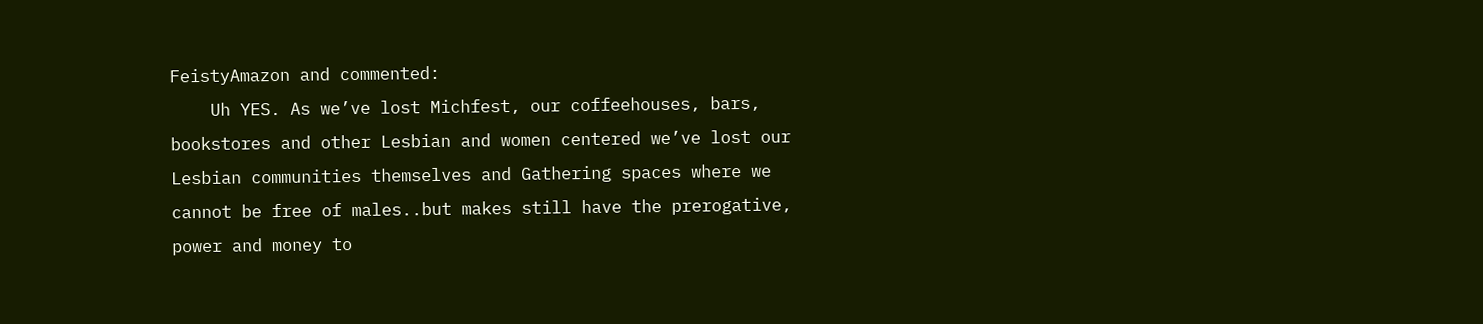FeistyAmazon and commented:
    Uh YES. As we’ve lost Michfest, our coffeehouses, bars, bookstores and other Lesbian and women centered we’ve lost our Lesbian communities themselves and Gathering spaces where we cannot be free of males..but makes still have the prerogative, power and money to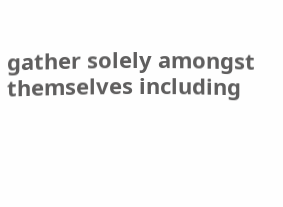gather solely amongst themselves including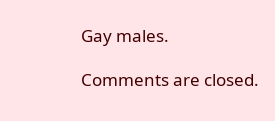Gay males.

Comments are closed.